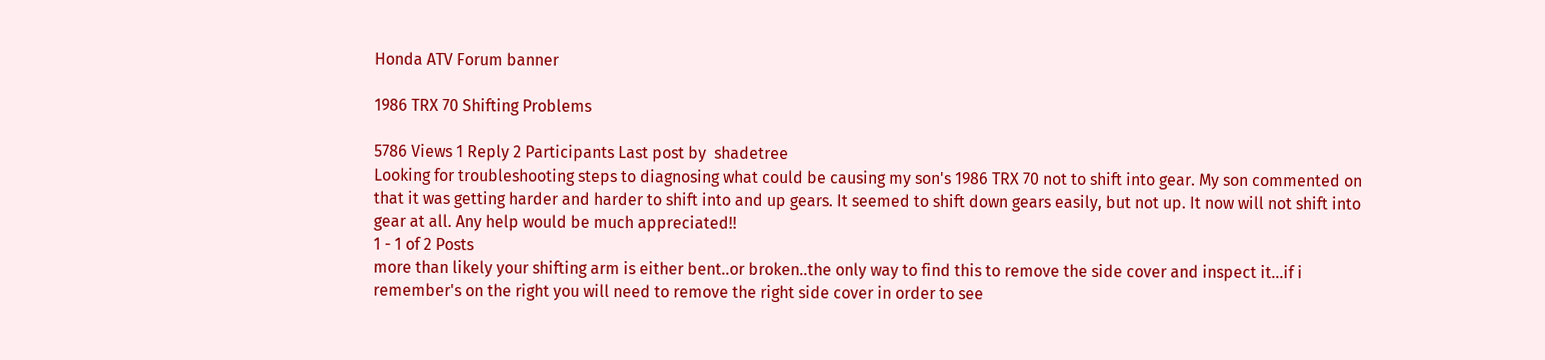Honda ATV Forum banner

1986 TRX 70 Shifting Problems

5786 Views 1 Reply 2 Participants Last post by  shadetree
Looking for troubleshooting steps to diagnosing what could be causing my son's 1986 TRX 70 not to shift into gear. My son commented on that it was getting harder and harder to shift into and up gears. It seemed to shift down gears easily, but not up. It now will not shift into gear at all. Any help would be much appreciated!!
1 - 1 of 2 Posts
more than likely your shifting arm is either bent..or broken..the only way to find this to remove the side cover and inspect it...if i remember's on the right you will need to remove the right side cover in order to see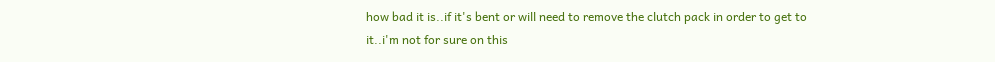how bad it is..if it's bent or will need to remove the clutch pack in order to get to it..i'm not for sure on this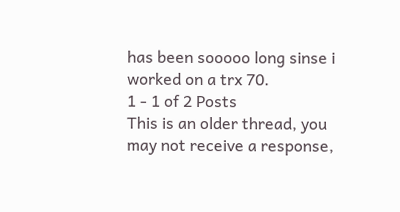has been sooooo long sinse i worked on a trx 70.
1 - 1 of 2 Posts
This is an older thread, you may not receive a response,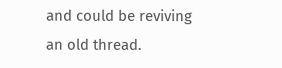and could be reviving an old thread.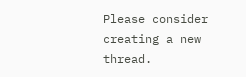Please consider creating a new thread.